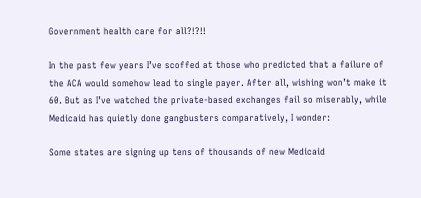Government health care for all?!?!!

In the past few years I’ve scoffed at those who predicted that a failure of the ACA would somehow lead to single payer. After all, wishing won’t make it 60. But as I’ve watched the private-based exchanges fail so miserably, while Medicaid has quietly done gangbusters comparatively, I wonder:

Some states are signing up tens of thousands of new Medicaid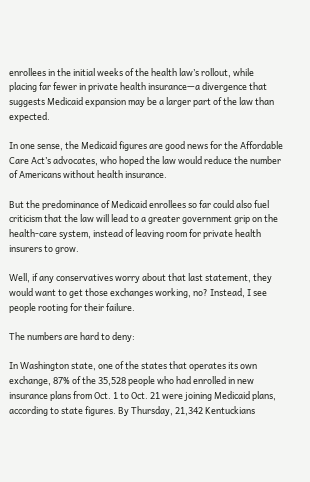enrollees in the initial weeks of the health law’s rollout, while placing far fewer in private health insurance—a divergence that suggests Medicaid expansion may be a larger part of the law than expected.

In one sense, the Medicaid figures are good news for the Affordable Care Act’s advocates, who hoped the law would reduce the number of Americans without health insurance.

But the predominance of Medicaid enrollees so far could also fuel criticism that the law will lead to a greater government grip on the health-care system, instead of leaving room for private health insurers to grow.

Well, if any conservatives worry about that last statement, they would want to get those exchanges working, no? Instead, I see people rooting for their failure.

The numbers are hard to deny:

In Washington state, one of the states that operates its own exchange, 87% of the 35,528 people who had enrolled in new insurance plans from Oct. 1 to Oct. 21 were joining Medicaid plans, according to state figures. By Thursday, 21,342 Kentuckians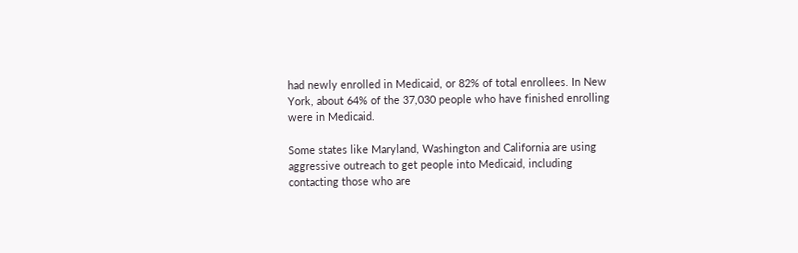had newly enrolled in Medicaid, or 82% of total enrollees. In New York, about 64% of the 37,030 people who have finished enrolling were in Medicaid.

Some states like Maryland, Washington and California are using aggressive outreach to get people into Medicaid, including contacting those who are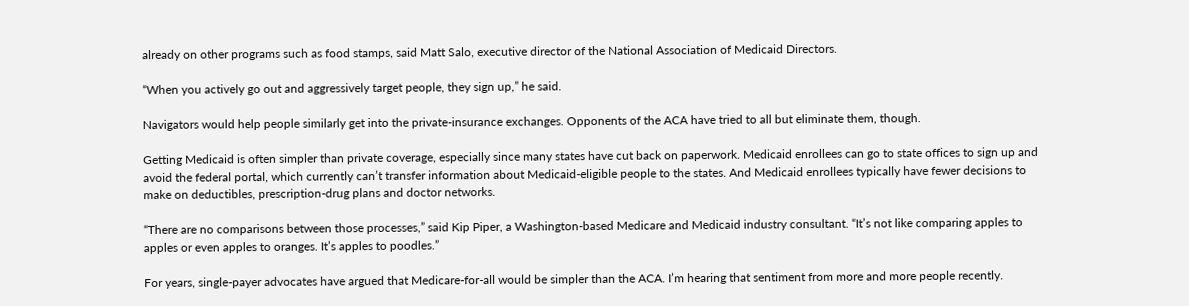already on other programs such as food stamps, said Matt Salo, executive director of the National Association of Medicaid Directors.

“When you actively go out and aggressively target people, they sign up,” he said.

Navigators would help people similarly get into the private-insurance exchanges. Opponents of the ACA have tried to all but eliminate them, though.

Getting Medicaid is often simpler than private coverage, especially since many states have cut back on paperwork. Medicaid enrollees can go to state offices to sign up and avoid the federal portal, which currently can’t transfer information about Medicaid-eligible people to the states. And Medicaid enrollees typically have fewer decisions to make on deductibles, prescription-drug plans and doctor networks.

“There are no comparisons between those processes,” said Kip Piper, a Washington-based Medicare and Medicaid industry consultant. “It’s not like comparing apples to apples or even apples to oranges. It’s apples to poodles.”

For years, single-payer advocates have argued that Medicare-for-all would be simpler than the ACA. I’m hearing that sentiment from more and more people recently.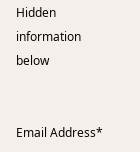Hidden information below


Email Address*